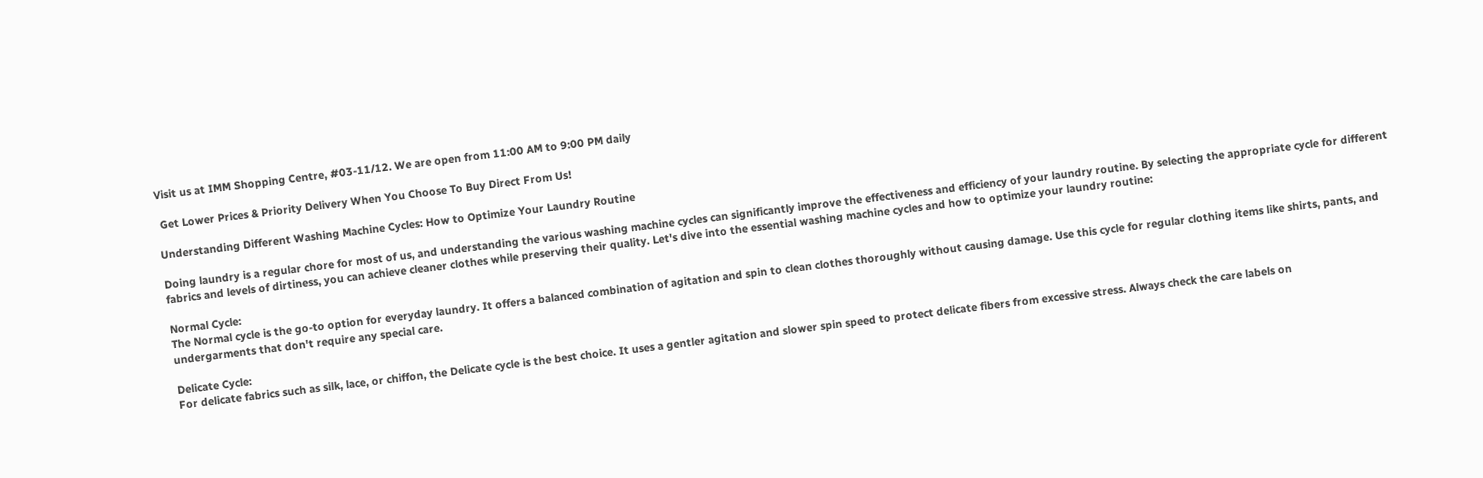Visit us at IMM Shopping Centre, #03-11/12. We are open from 11:00 AM to 9:00 PM daily

 Get Lower Prices & Priority Delivery When You Choose To Buy Direct From Us!

Understanding Different Washing Machine Cycles: How to Optimize Your Laundry Routine

Doing laundry is a regular chore for most of us, and understanding the various washing machine cycles can significantly improve the effectiveness and efficiency of your laundry routine. By selecting the appropriate cycle for different fabrics and levels of dirtiness, you can achieve cleaner clothes while preserving their quality. Let's dive into the essential washing machine cycles and how to optimize your laundry routine:

Normal Cycle:
The Normal cycle is the go-to option for everyday laundry. It offers a balanced combination of agitation and spin to clean clothes thoroughly without causing damage. Use this cycle for regular clothing items like shirts, pants, and undergarments that don't require any special care.

Delicate Cycle:
For delicate fabrics such as silk, lace, or chiffon, the Delicate cycle is the best choice. It uses a gentler agitation and slower spin speed to protect delicate fibers from excessive stress. Always check the care labels on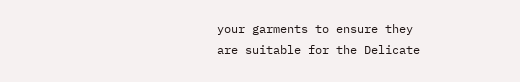your garments to ensure they are suitable for the Delicate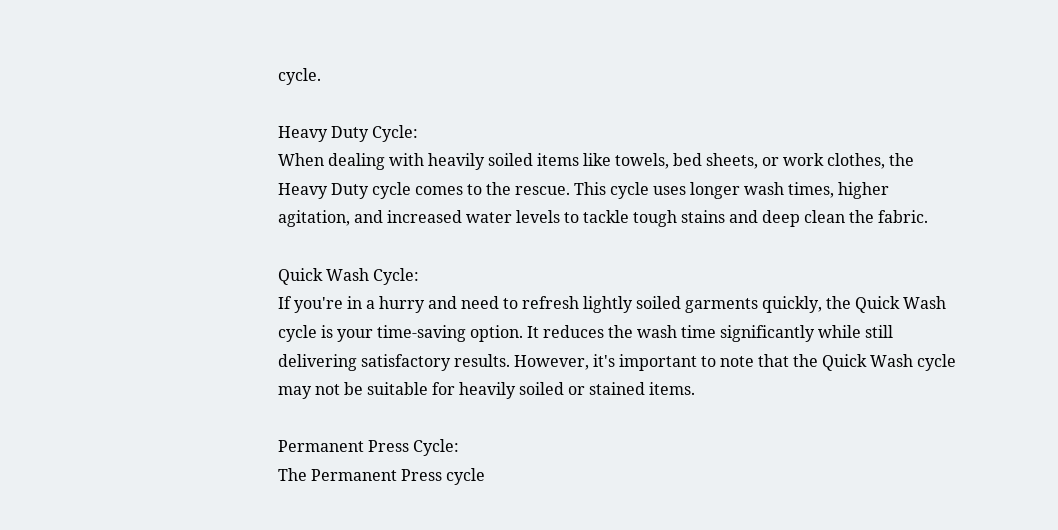cycle.

Heavy Duty Cycle:
When dealing with heavily soiled items like towels, bed sheets, or work clothes, the Heavy Duty cycle comes to the rescue. This cycle uses longer wash times, higher agitation, and increased water levels to tackle tough stains and deep clean the fabric.

Quick Wash Cycle:
If you're in a hurry and need to refresh lightly soiled garments quickly, the Quick Wash cycle is your time-saving option. It reduces the wash time significantly while still delivering satisfactory results. However, it's important to note that the Quick Wash cycle may not be suitable for heavily soiled or stained items.

Permanent Press Cycle:
The Permanent Press cycle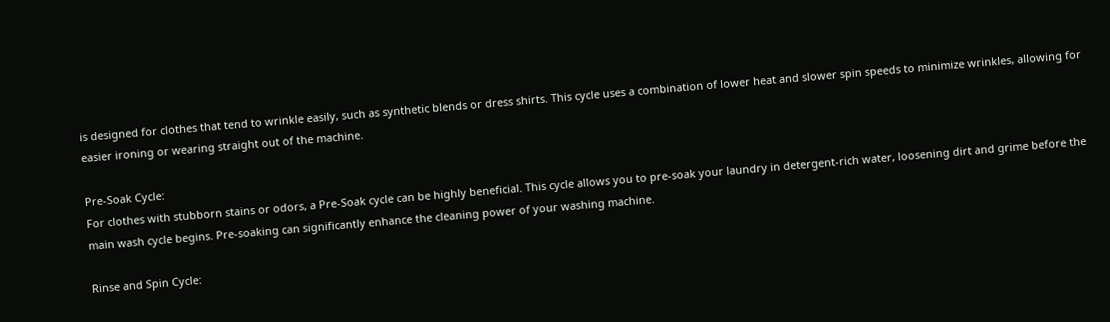is designed for clothes that tend to wrinkle easily, such as synthetic blends or dress shirts. This cycle uses a combination of lower heat and slower spin speeds to minimize wrinkles, allowing for easier ironing or wearing straight out of the machine.

Pre-Soak Cycle:
For clothes with stubborn stains or odors, a Pre-Soak cycle can be highly beneficial. This cycle allows you to pre-soak your laundry in detergent-rich water, loosening dirt and grime before the main wash cycle begins. Pre-soaking can significantly enhance the cleaning power of your washing machine.

Rinse and Spin Cycle: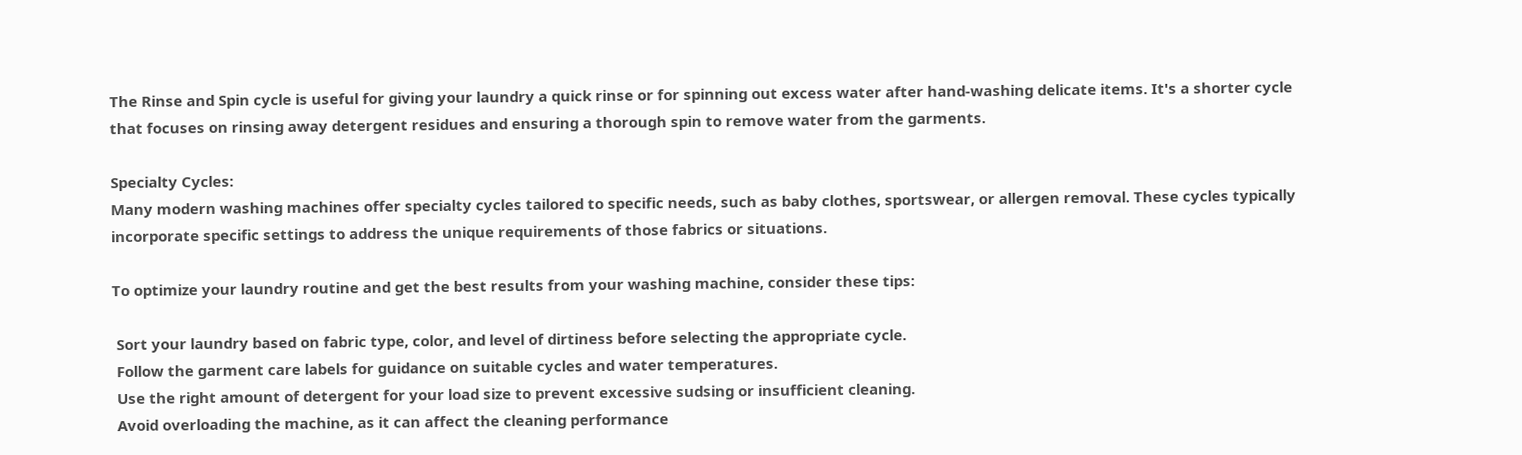The Rinse and Spin cycle is useful for giving your laundry a quick rinse or for spinning out excess water after hand-washing delicate items. It's a shorter cycle that focuses on rinsing away detergent residues and ensuring a thorough spin to remove water from the garments.

Specialty Cycles:
Many modern washing machines offer specialty cycles tailored to specific needs, such as baby clothes, sportswear, or allergen removal. These cycles typically incorporate specific settings to address the unique requirements of those fabrics or situations.

To optimize your laundry routine and get the best results from your washing machine, consider these tips:

 Sort your laundry based on fabric type, color, and level of dirtiness before selecting the appropriate cycle.
 Follow the garment care labels for guidance on suitable cycles and water temperatures.
 Use the right amount of detergent for your load size to prevent excessive sudsing or insufficient cleaning.
 Avoid overloading the machine, as it can affect the cleaning performance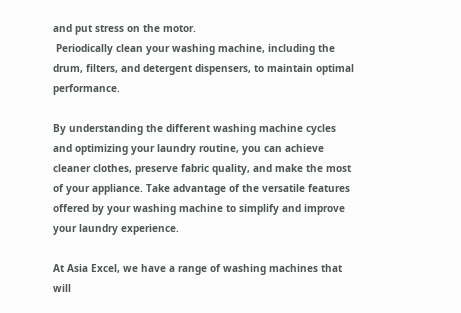and put stress on the motor.
 Periodically clean your washing machine, including the drum, filters, and detergent dispensers, to maintain optimal performance.

By understanding the different washing machine cycles and optimizing your laundry routine, you can achieve cleaner clothes, preserve fabric quality, and make the most of your appliance. Take advantage of the versatile features offered by your washing machine to simplify and improve your laundry experience.

At Asia Excel, we have a range of washing machines that will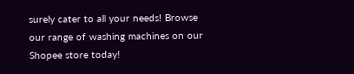surely cater to all your needs! Browse our range of washing machines on our Shopee store today!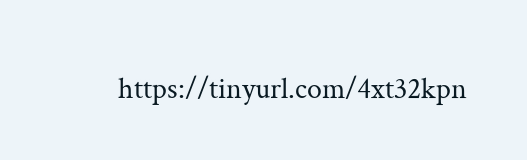https://tinyurl.com/4xt32kpn